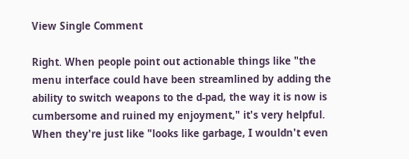View Single Comment

Right. When people point out actionable things like "the menu interface could have been streamlined by adding the ability to switch weapons to the d-pad, the way it is now is cumbersome and ruined my enjoyment," it's very helpful. When they're just like "looks like garbage, I wouldn't even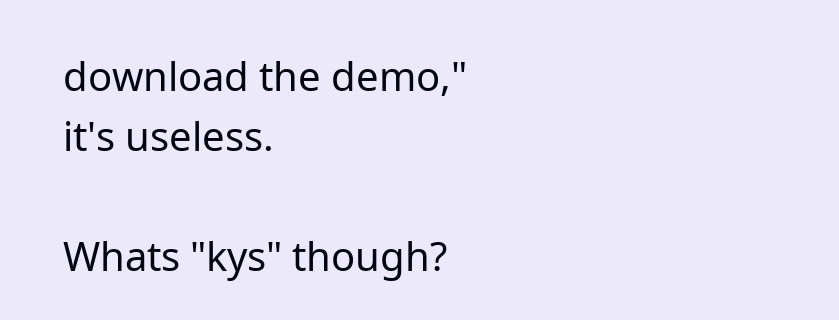download the demo," it's useless.

Whats "kys" though?